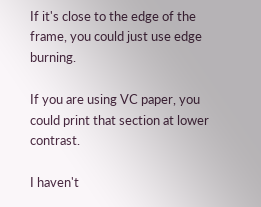If it's close to the edge of the frame, you could just use edge burning.

If you are using VC paper, you could print that section at lower contrast.

I haven't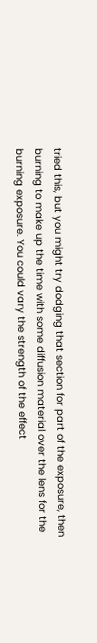tried this, but you might try dodging that section for part of the exposure, then burning to make up the time with some diffusion material over the lens for the burning exposure. You could vary the strength of the effect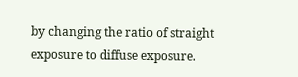by changing the ratio of straight exposure to diffuse exposure.